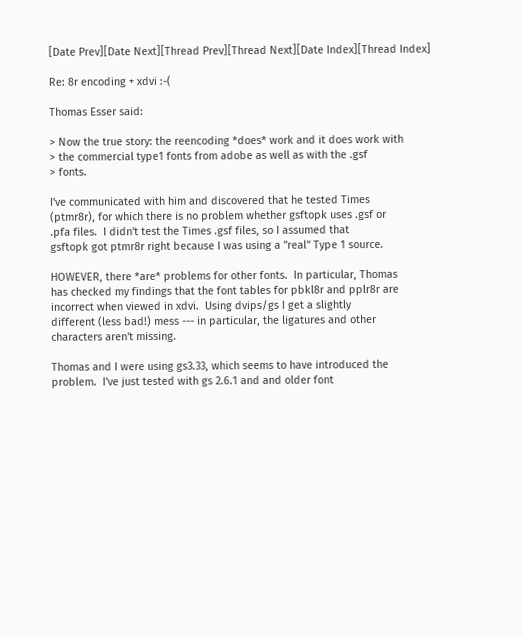[Date Prev][Date Next][Thread Prev][Thread Next][Date Index][Thread Index]

Re: 8r encoding + xdvi :-(

Thomas Esser said:

> Now the true story: the reencoding *does* work and it does work with
> the commercial type1 fonts from adobe as well as with the .gsf
> fonts.

I've communicated with him and discovered that he tested Times
(ptmr8r), for which there is no problem whether gsftopk uses .gsf or
.pfa files.  I didn't test the Times .gsf files, so I assumed that
gsftopk got ptmr8r right because I was using a "real" Type 1 source.

HOWEVER, there *are* problems for other fonts.  In particular, Thomas
has checked my findings that the font tables for pbkl8r and pplr8r are
incorrect when viewed in xdvi.  Using dvips/gs I get a slightly
different (less bad!) mess --- in particular, the ligatures and other
characters aren't missing.

Thomas and I were using gs3.33, which seems to have introduced the
problem.  I've just tested with gs 2.6.1 and and older font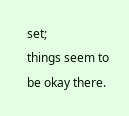set;
things seem to be okay there.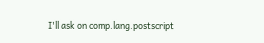I'll ask on comp.lang.postscript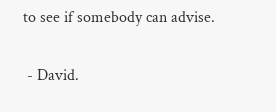to see if somebody can advise.

 - David.